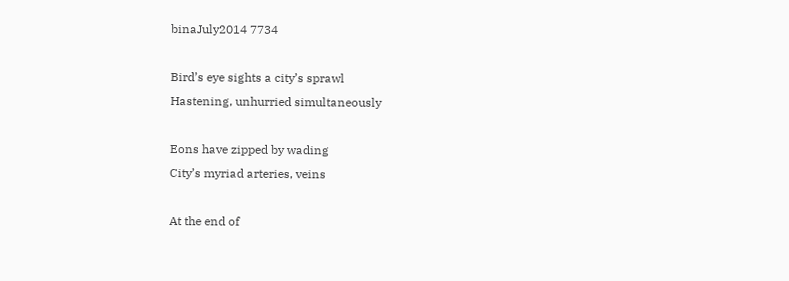binaJuly2014 7734

Bird’s eye sights a city’s sprawl
Hastening, unhurried simultaneously

Eons have zipped by wading
City’s myriad arteries, veins

At the end of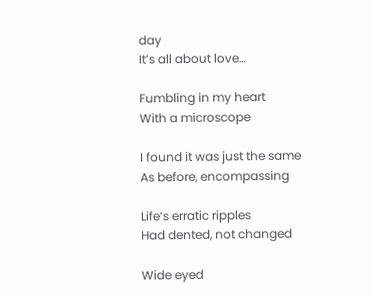day
It’s all about love…

Fumbling in my heart
With a microscope

I found it was just the same
As before, encompassing

Life’s erratic ripples
Had dented, not changed

Wide eyed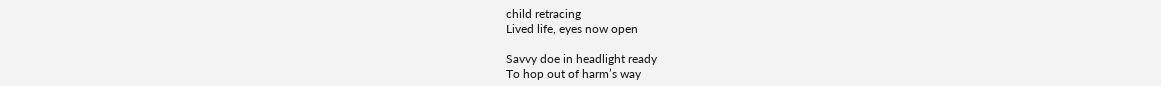child retracing
Lived life, eyes now open

Savvy doe in headlight ready
To hop out of harm’s way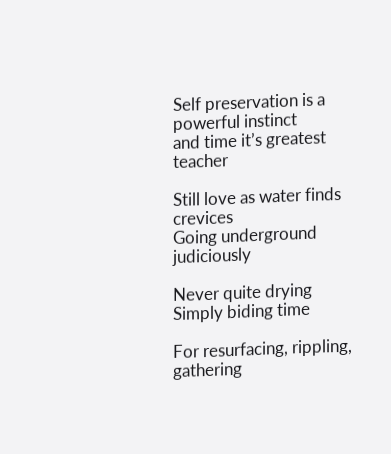Self preservation is a powerful instinct
and time it’s greatest teacher

Still love as water finds crevices
Going underground judiciously

Never quite drying
Simply biding time

For resurfacing, rippling, gathering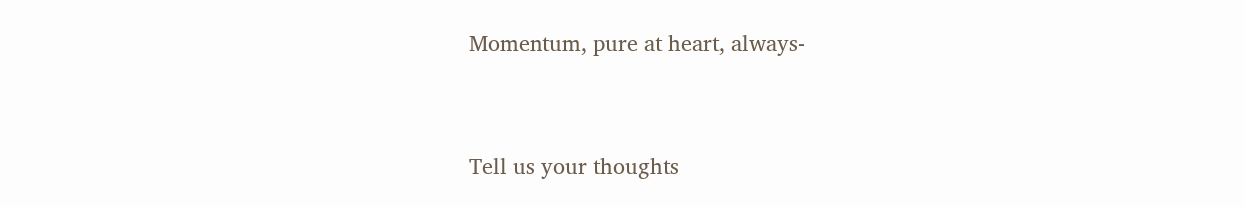Momentum, pure at heart, always-



Tell us your thoughts